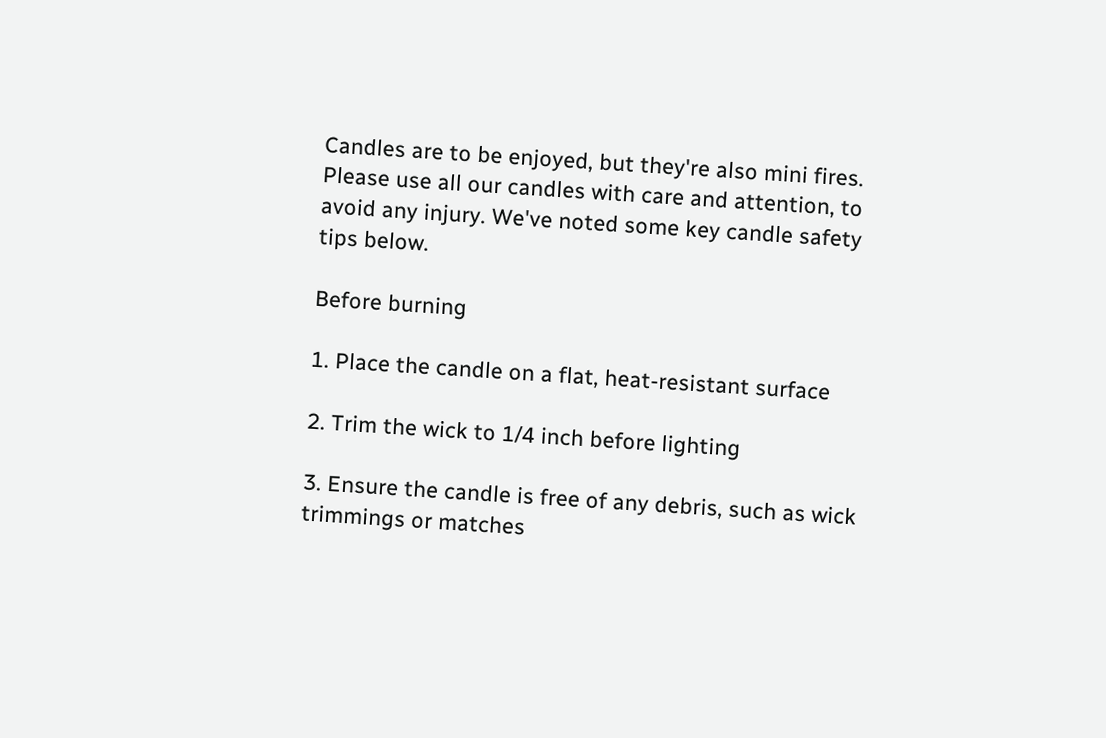Candles are to be enjoyed, but they're also mini fires. Please use all our candles with care and attention, to avoid any injury. We've noted some key candle safety tips below.

Before burning

1. Place the candle on a flat, heat-resistant surface

2. Trim the wick to 1/4 inch before lighting

3. Ensure the candle is free of any debris, such as wick trimmings or matches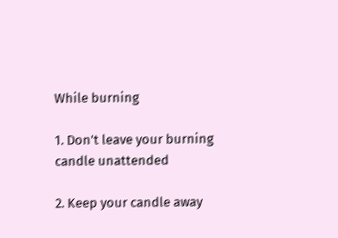While burning

1. Don't leave your burning candle unattended

2. Keep your candle away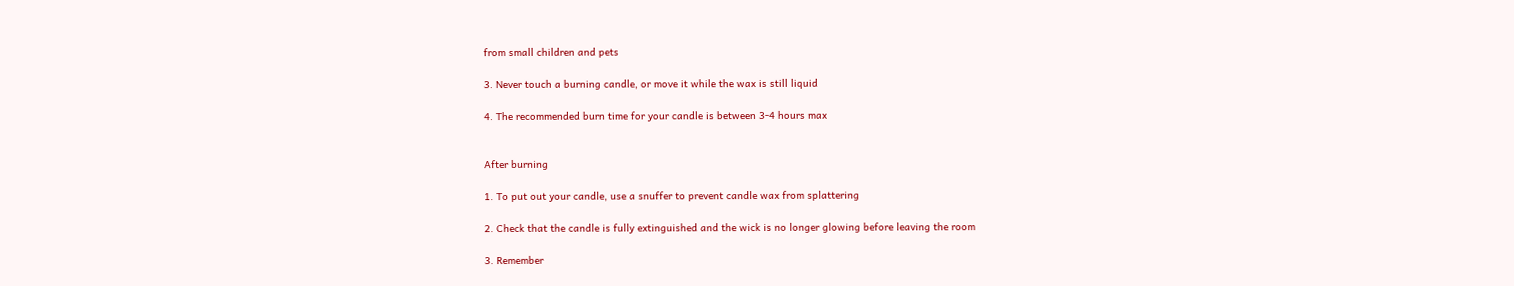from small children and pets

3. Never touch a burning candle, or move it while the wax is still liquid

4. The recommended burn time for your candle is between 3-4 hours max


After burning

1. To put out your candle, use a snuffer to prevent candle wax from splattering

2. Check that the candle is fully extinguished and the wick is no longer glowing before leaving the room

3. Remember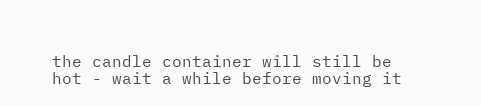the candle container will still be hot - wait a while before moving it